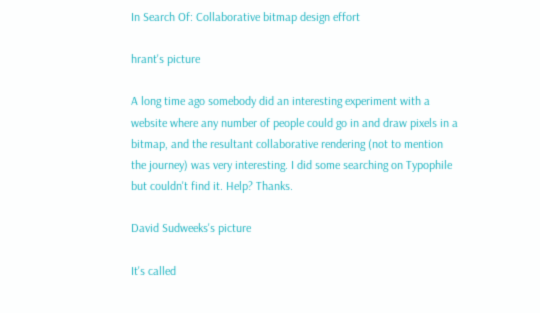In Search Of: Collaborative bitmap design effort

hrant's picture

A long time ago somebody did an interesting experiment with a website where any number of people could go in and draw pixels in a bitmap, and the resultant collaborative rendering (not to mention the journey) was very interesting. I did some searching on Typophile but couldn't find it. Help? Thanks.

David Sudweeks's picture

It's called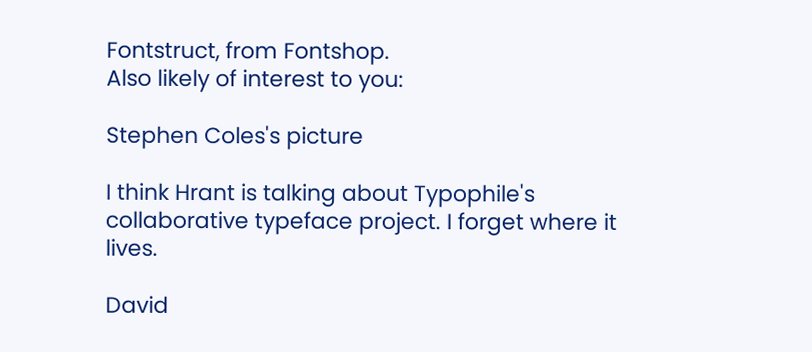Fontstruct, from Fontshop.
Also likely of interest to you:

Stephen Coles's picture

I think Hrant is talking about Typophile's collaborative typeface project. I forget where it lives.

David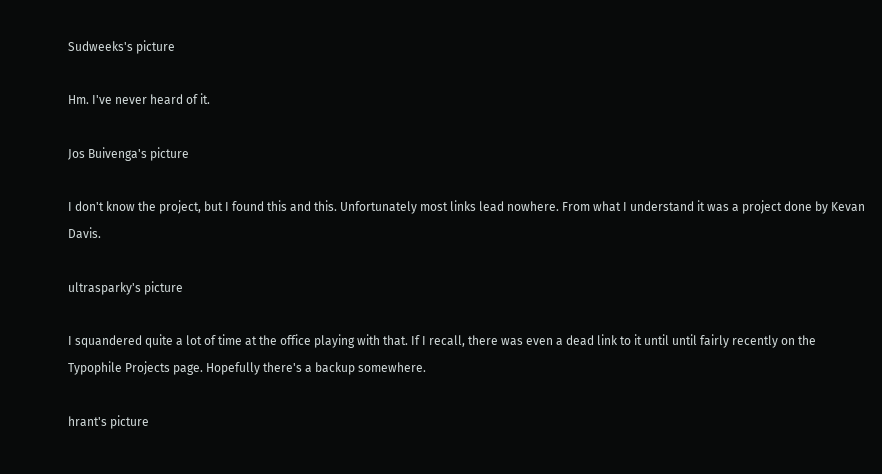Sudweeks's picture

Hm. I've never heard of it.

Jos Buivenga's picture

I don't know the project, but I found this and this. Unfortunately most links lead nowhere. From what I understand it was a project done by Kevan Davis.

ultrasparky's picture

I squandered quite a lot of time at the office playing with that. If I recall, there was even a dead link to it until until fairly recently on the Typophile Projects page. Hopefully there's a backup somewhere.

hrant's picture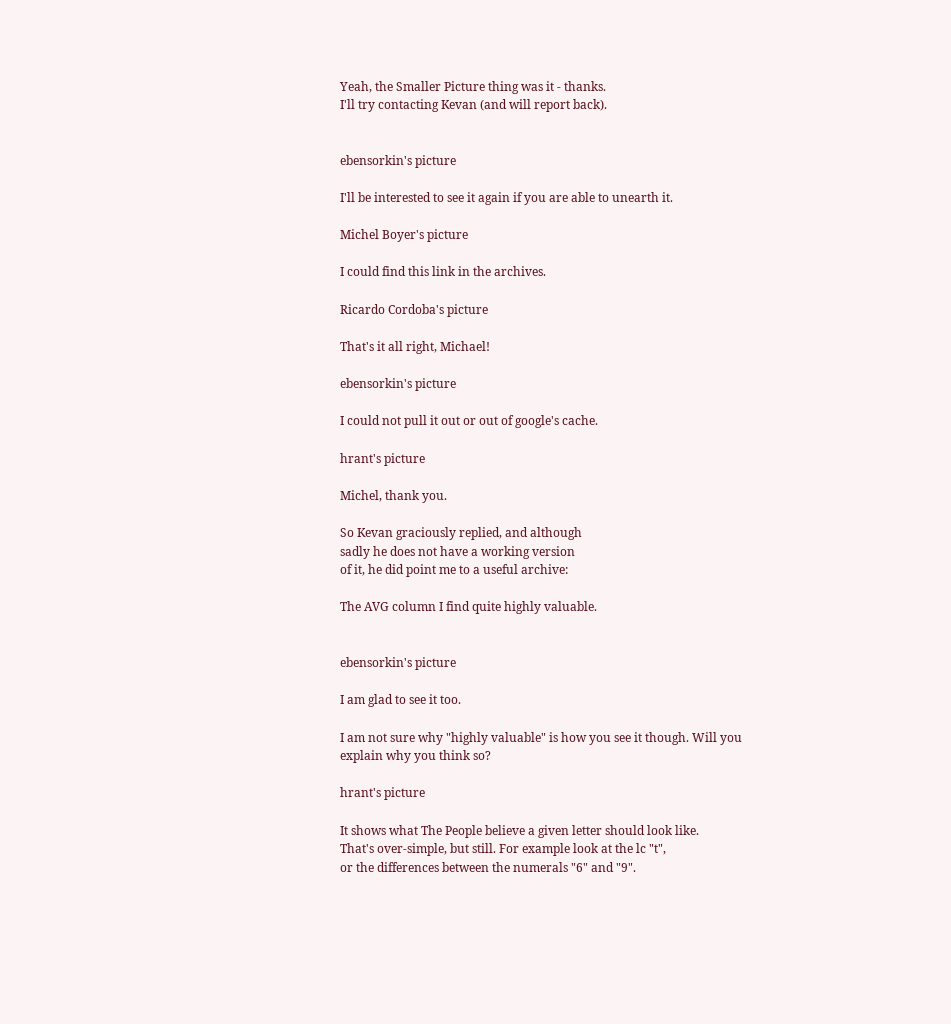Yeah, the Smaller Picture thing was it - thanks.
I'll try contacting Kevan (and will report back).


ebensorkin's picture

I'll be interested to see it again if you are able to unearth it.

Michel Boyer's picture

I could find this link in the archives.

Ricardo Cordoba's picture

That's it all right, Michael!

ebensorkin's picture

I could not pull it out or out of google's cache.

hrant's picture

Michel, thank you.

So Kevan graciously replied, and although
sadly he does not have a working version
of it, he did point me to a useful archive:

The AVG column I find quite highly valuable.


ebensorkin's picture

I am glad to see it too.

I am not sure why "highly valuable" is how you see it though. Will you explain why you think so?

hrant's picture

It shows what The People believe a given letter should look like.
That's over-simple, but still. For example look at the lc "t",
or the differences between the numerals "6" and "9".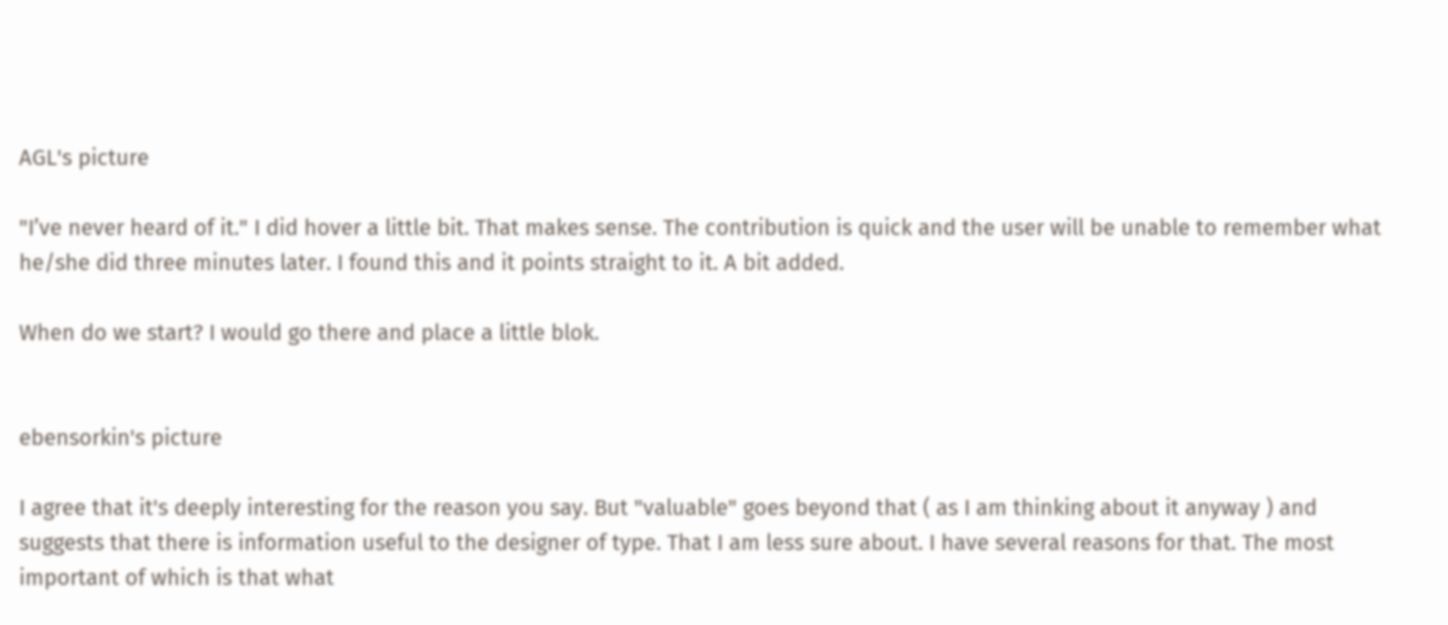AGL's picture

"I’ve never heard of it." I did hover a little bit. That makes sense. The contribution is quick and the user will be unable to remember what he/she did three minutes later. I found this and it points straight to it. A bit added.

When do we start? I would go there and place a little blok.


ebensorkin's picture

I agree that it's deeply interesting for the reason you say. But "valuable" goes beyond that ( as I am thinking about it anyway ) and suggests that there is information useful to the designer of type. That I am less sure about. I have several reasons for that. The most important of which is that what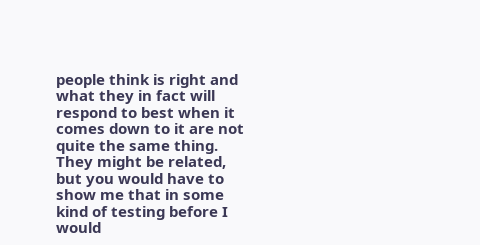people think is right and what they in fact will respond to best when it comes down to it are not quite the same thing. They might be related, but you would have to show me that in some kind of testing before I would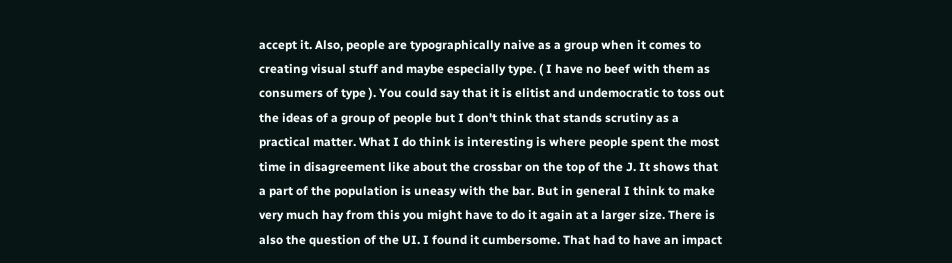accept it. Also, people are typographically naive as a group when it comes to creating visual stuff and maybe especially type. ( I have no beef with them as consumers of type ). You could say that it is elitist and undemocratic to toss out the ideas of a group of people but I don't think that stands scrutiny as a practical matter. What I do think is interesting is where people spent the most time in disagreement like about the crossbar on the top of the J. It shows that a part of the population is uneasy with the bar. But in general I think to make very much hay from this you might have to do it again at a larger size. There is also the question of the UI. I found it cumbersome. That had to have an impact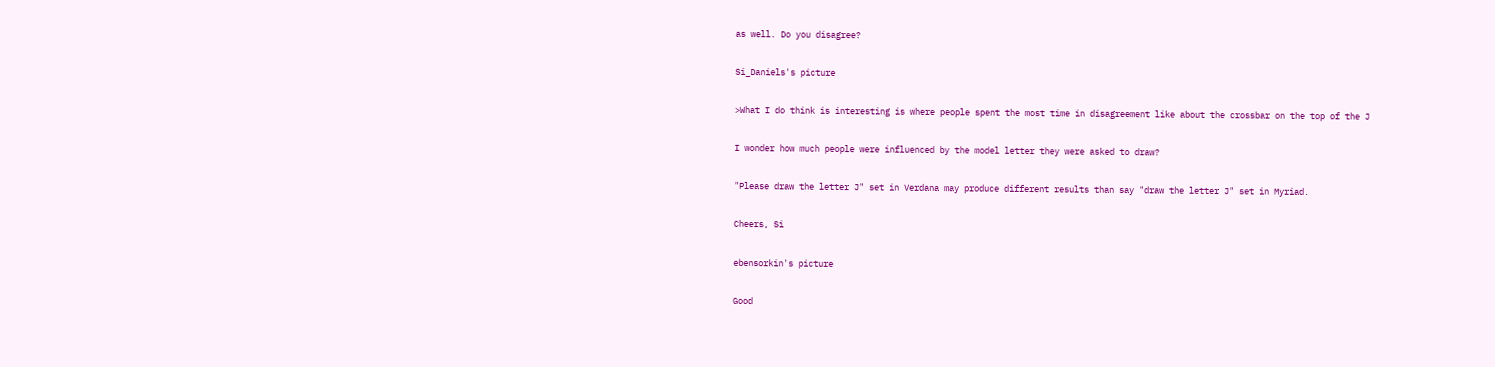as well. Do you disagree?

Si_Daniels's picture

>What I do think is interesting is where people spent the most time in disagreement like about the crossbar on the top of the J

I wonder how much people were influenced by the model letter they were asked to draw?

"Please draw the letter J" set in Verdana may produce different results than say "draw the letter J" set in Myriad.

Cheers, Si

ebensorkin's picture

Good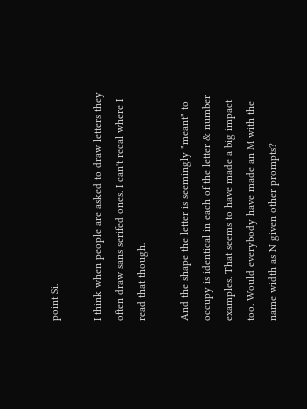point Si.

I think when people are asked to draw letters they often draw sans serifed ones. I can't recal where I read that though.

And the shape the letter is seemingly "meant" to occupy is identical in each of the letter & number examples. That seems to have made a big impact too. Would everybody have made an M with the name width as N given other prompts?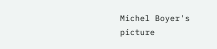Michel Boyer's picture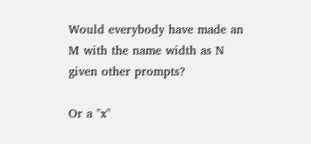Would everybody have made an M with the name width as N given other prompts?

Or a "x"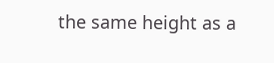the same height as a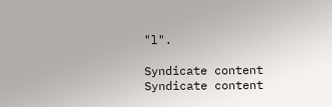"l".

Syndicate content Syndicate content